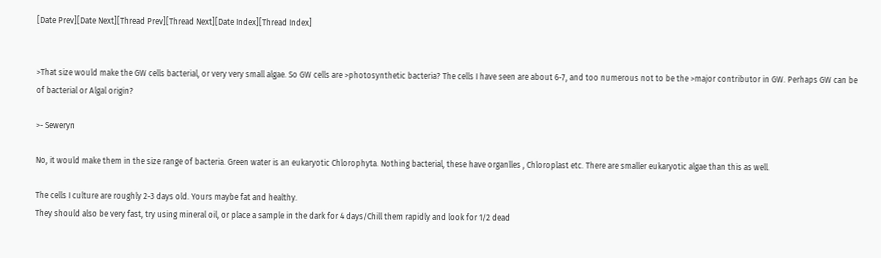[Date Prev][Date Next][Thread Prev][Thread Next][Date Index][Thread Index]


>That size would make the GW cells bacterial, or very very small algae. So GW cells are >photosynthetic bacteria? The cells I have seen are about 6-7, and too numerous not to be the >major contributor in GW. Perhaps GW can be of bacterial or Algal origin?

>- Seweryn

No, it would make them in the size range of bacteria. Green water is an eukaryotic Chlorophyta. Nothing bacterial, these have organlles , Chloroplast etc. There are smaller eukaryotic algae than this as well.

The cells I culture are roughly 2-3 days old. Yours maybe fat and healthy.
They should also be very fast, try using mineral oil, or place a sample in the dark for 4 days/Chill them rapidly and look for 1/2 dead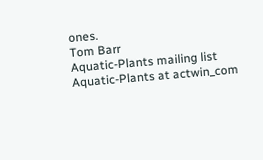ones.
Tom Barr
Aquatic-Plants mailing list
Aquatic-Plants at actwin_com